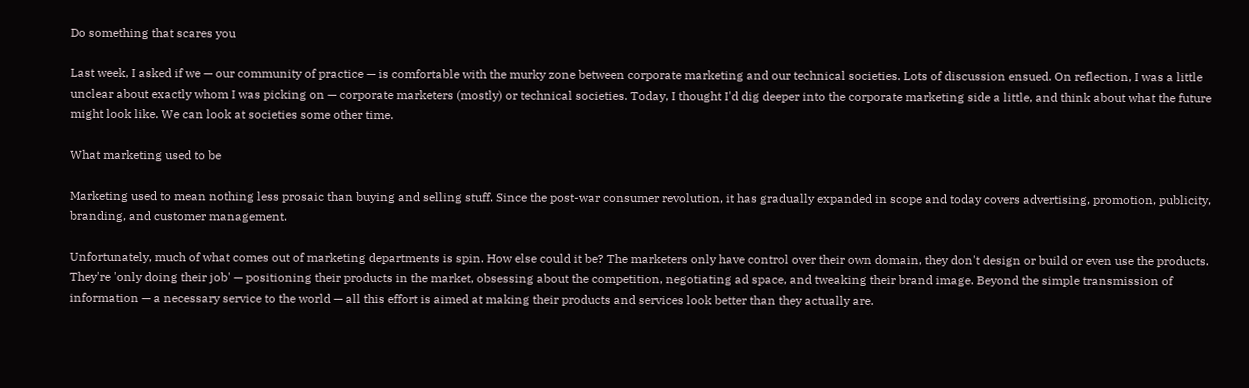Do something that scares you

Last week, I asked if we — our community of practice — is comfortable with the murky zone between corporate marketing and our technical societies. Lots of discussion ensued. On reflection, I was a little unclear about exactly whom I was picking on — corporate marketers (mostly) or technical societies. Today, I thought I'd dig deeper into the corporate marketing side a little, and think about what the future might look like. We can look at societies some other time.

What marketing used to be

Marketing used to mean nothing less prosaic than buying and selling stuff. Since the post-war consumer revolution, it has gradually expanded in scope and today covers advertising, promotion, publicity, branding, and customer management.

Unfortunately, much of what comes out of marketing departments is spin. How else could it be? The marketers only have control over their own domain, they don't design or build or even use the products. They're 'only doing their job' — positioning their products in the market, obsessing about the competition, negotiating ad space, and tweaking their brand image. Beyond the simple transmission of information — a necessary service to the world — all this effort is aimed at making their products and services look better than they actually are.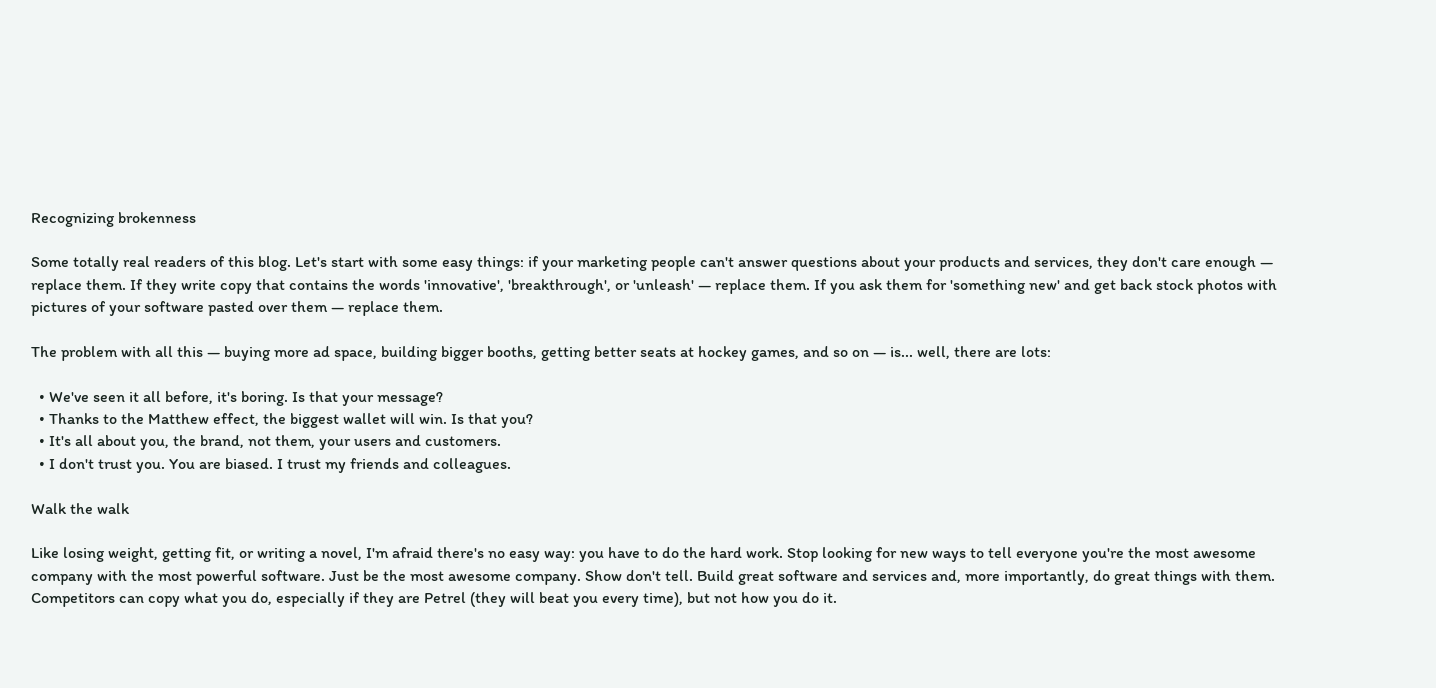Recognizing brokenness

Some totally real readers of this blog. Let's start with some easy things: if your marketing people can't answer questions about your products and services, they don't care enough — replace them. If they write copy that contains the words 'innovative', 'breakthrough', or 'unleash' — replace them. If you ask them for 'something new' and get back stock photos with pictures of your software pasted over them — replace them.

The problem with all this — buying more ad space, building bigger booths, getting better seats at hockey games, and so on — is... well, there are lots:

  • We've seen it all before, it's boring. Is that your message?
  • Thanks to the Matthew effect, the biggest wallet will win. Is that you?
  • It's all about you, the brand, not them, your users and customers.
  • I don't trust you. You are biased. I trust my friends and colleagues.

Walk the walk

Like losing weight, getting fit, or writing a novel, I'm afraid there's no easy way: you have to do the hard work. Stop looking for new ways to tell everyone you're the most awesome company with the most powerful software. Just be the most awesome company. Show don't tell. Build great software and services and, more importantly, do great things with them. Competitors can copy what you do, especially if they are Petrel (they will beat you every time), but not how you do it.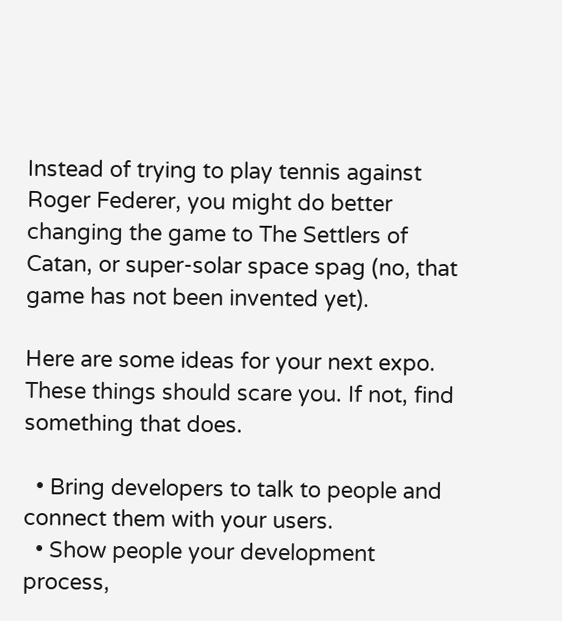Instead of trying to play tennis against Roger Federer, you might do better changing the game to The Settlers of Catan, or super-solar space spag (no, that game has not been invented yet).

Here are some ideas for your next expo. These things should scare you. If not, find something that does.

  • Bring developers to talk to people and connect them with your users.
  • Show people your development process,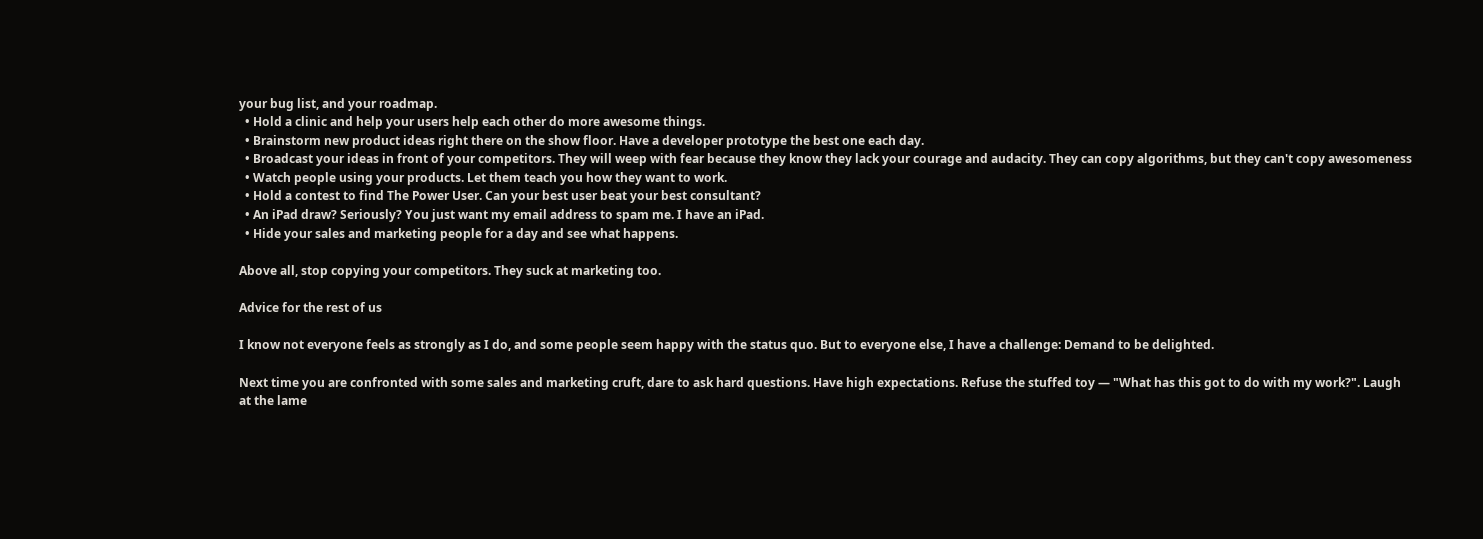your bug list, and your roadmap.
  • Hold a clinic and help your users help each other do more awesome things.
  • Brainstorm new product ideas right there on the show floor. Have a developer prototype the best one each day.
  • Broadcast your ideas in front of your competitors. They will weep with fear because they know they lack your courage and audacity. They can copy algorithms, but they can't copy awesomeness
  • Watch people using your products. Let them teach you how they want to work.
  • Hold a contest to find The Power User. Can your best user beat your best consultant?
  • An iPad draw? Seriously? You just want my email address to spam me. I have an iPad.
  • Hide your sales and marketing people for a day and see what happens.

Above all, stop copying your competitors. They suck at marketing too.

Advice for the rest of us

I know not everyone feels as strongly as I do, and some people seem happy with the status quo. But to everyone else, I have a challenge: Demand to be delighted.

Next time you are confronted with some sales and marketing cruft, dare to ask hard questions. Have high expectations. Refuse the stuffed toy — "What has this got to do with my work?". Laugh at the lame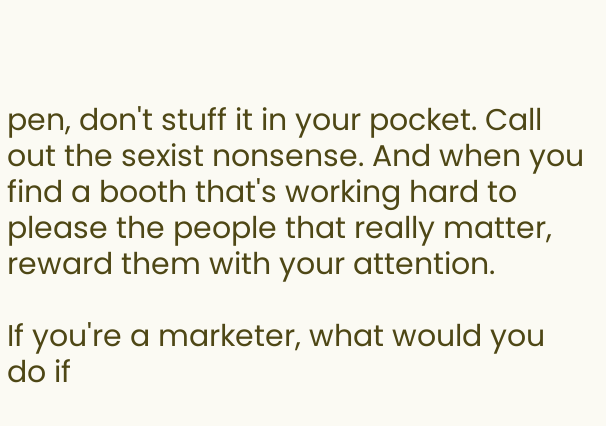pen, don't stuff it in your pocket. Call out the sexist nonsense. And when you find a booth that's working hard to please the people that really matter, reward them with your attention.

If you're a marketer, what would you do if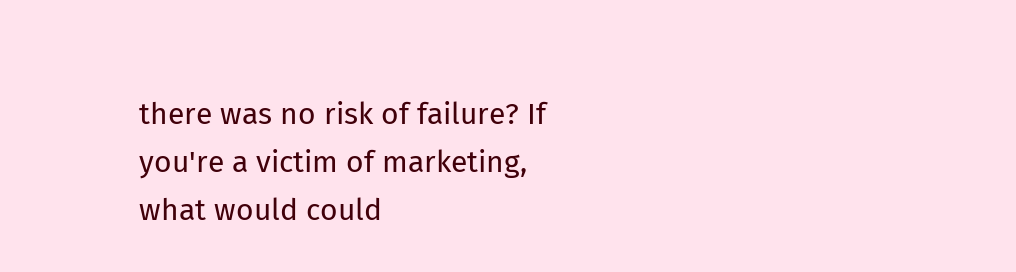there was no risk of failure? If you're a victim of marketing, what would could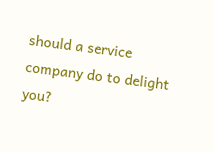should a service company do to delight you?